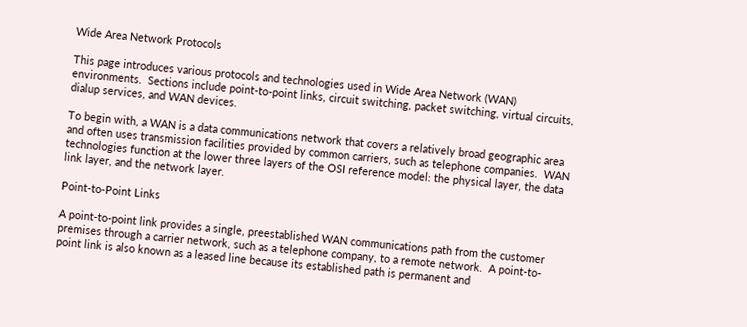Wide Area Network Protocols

This page introduces various protocols and technologies used in Wide Area Network (WAN) environments.  Sections include point-to-point links, circuit switching, packet switching, virtual circuits, dialup services, and WAN devices.

To begin with, a WAN is a data communications network that covers a relatively broad geographic area and often uses transmission facilities provided by common carriers, such as telephone companies.  WAN technologies function at the lower three layers of the OSI reference model: the physical layer, the data link layer, and the network layer.

Point-to-Point Links

A point-to-point link provides a single, preestablished WAN communications path from the customer premises through a carrier network, such as a telephone company, to a remote network.  A point-to-point link is also known as a leased line because its established path is permanent and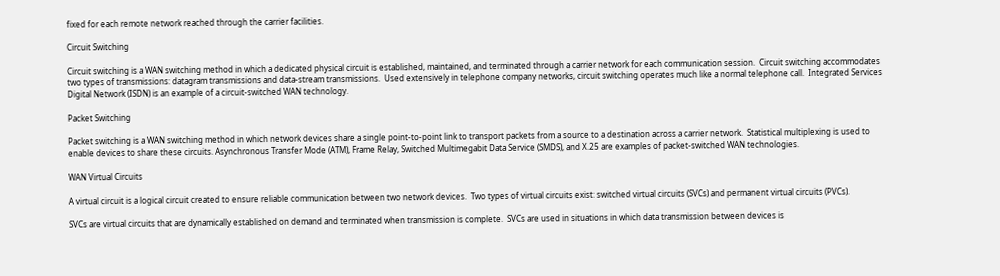fixed for each remote network reached through the carrier facilities.

Circuit Switching

Circuit switching is a WAN switching method in which a dedicated physical circuit is established, maintained, and terminated through a carrier network for each communication session.  Circuit switching accommodates two types of transmissions: datagram transmissions and data-stream transmissions.  Used extensively in telephone company networks, circuit switching operates much like a normal telephone call.  Integrated Services Digital Network (ISDN) is an example of a circuit-switched WAN technology.

Packet Switching

Packet switching is a WAN switching method in which network devices share a single point-to-point link to transport packets from a source to a destination across a carrier network.  Statistical multiplexing is used to enable devices to share these circuits. Asynchronous Transfer Mode (ATM), Frame Relay, Switched Multimegabit Data Service (SMDS), and X.25 are examples of packet-switched WAN technologies.

WAN Virtual Circuits

A virtual circuit is a logical circuit created to ensure reliable communication between two network devices.  Two types of virtual circuits exist: switched virtual circuits (SVCs) and permanent virtual circuits (PVCs).

SVCs are virtual circuits that are dynamically established on demand and terminated when transmission is complete.  SVCs are used in situations in which data transmission between devices is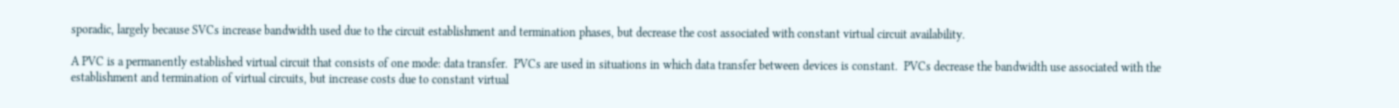sporadic, largely because SVCs increase bandwidth used due to the circuit establishment and termination phases, but decrease the cost associated with constant virtual circuit availability.

A PVC is a permanently established virtual circuit that consists of one mode: data transfer.  PVCs are used in situations in which data transfer between devices is constant.  PVCs decrease the bandwidth use associated with the establishment and termination of virtual circuits, but increase costs due to constant virtual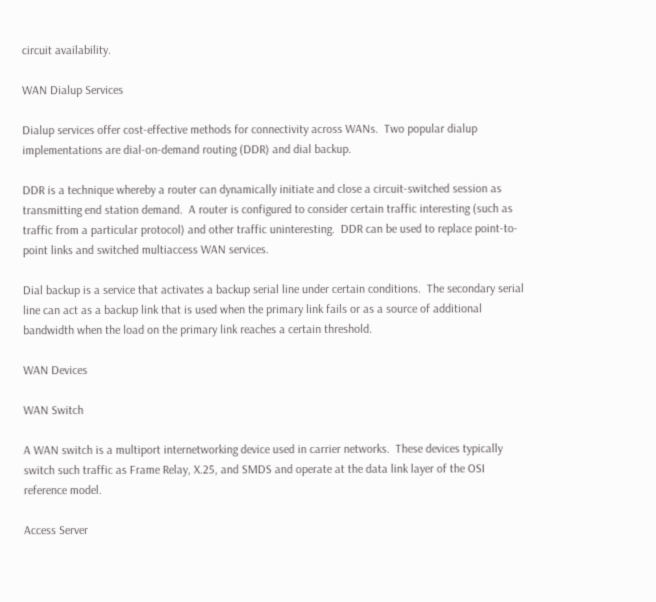circuit availability.

WAN Dialup Services

Dialup services offer cost-effective methods for connectivity across WANs.  Two popular dialup implementations are dial-on-demand routing (DDR) and dial backup.

DDR is a technique whereby a router can dynamically initiate and close a circuit-switched session as transmitting end station demand.  A router is configured to consider certain traffic interesting (such as traffic from a particular protocol) and other traffic uninteresting.  DDR can be used to replace point-to-point links and switched multiaccess WAN services.

Dial backup is a service that activates a backup serial line under certain conditions.  The secondary serial line can act as a backup link that is used when the primary link fails or as a source of additional bandwidth when the load on the primary link reaches a certain threshold.

WAN Devices

WAN Switch

A WAN switch is a multiport internetworking device used in carrier networks.  These devices typically switch such traffic as Frame Relay, X.25, and SMDS and operate at the data link layer of the OSI reference model.

Access Server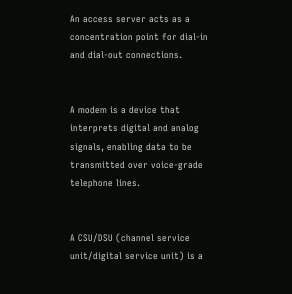An access server acts as a concentration point for dial-in and dial-out connections.


A modem is a device that interprets digital and analog signals, enabling data to be transmitted over voice-grade telephone lines.


A CSU/DSU (channel service unit/digital service unit) is a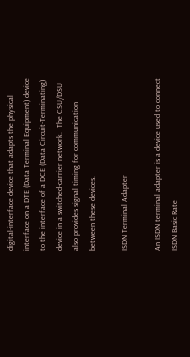digital-interface device that adapts the physical interface on a DTE (Data Terminal Equipment) device to the interface of a DCE (Data Circuit-Terminating) device in a switched-carrier network.  The CSU/DSU also provides signal timing for communication between these devices.

ISDN Terminal Adapter

An ISDN terminal adapter is a device used to connect ISDN Basic Rate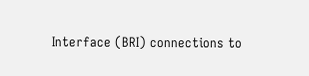Interface (BRI) connections to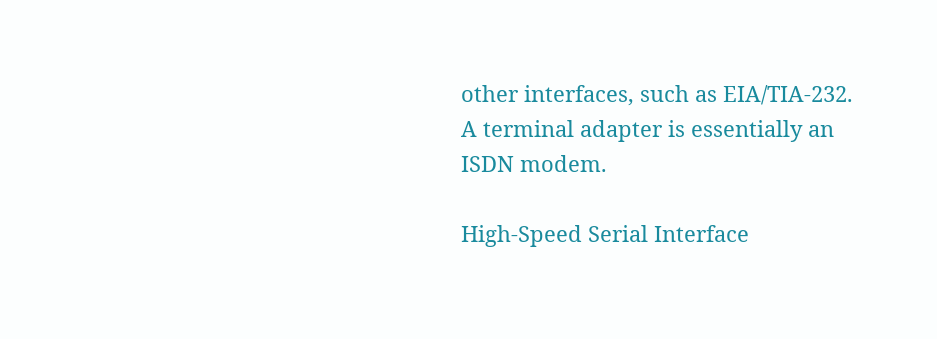other interfaces, such as EIA/TIA-232.  A terminal adapter is essentially an ISDN modem.

High-Speed Serial Interface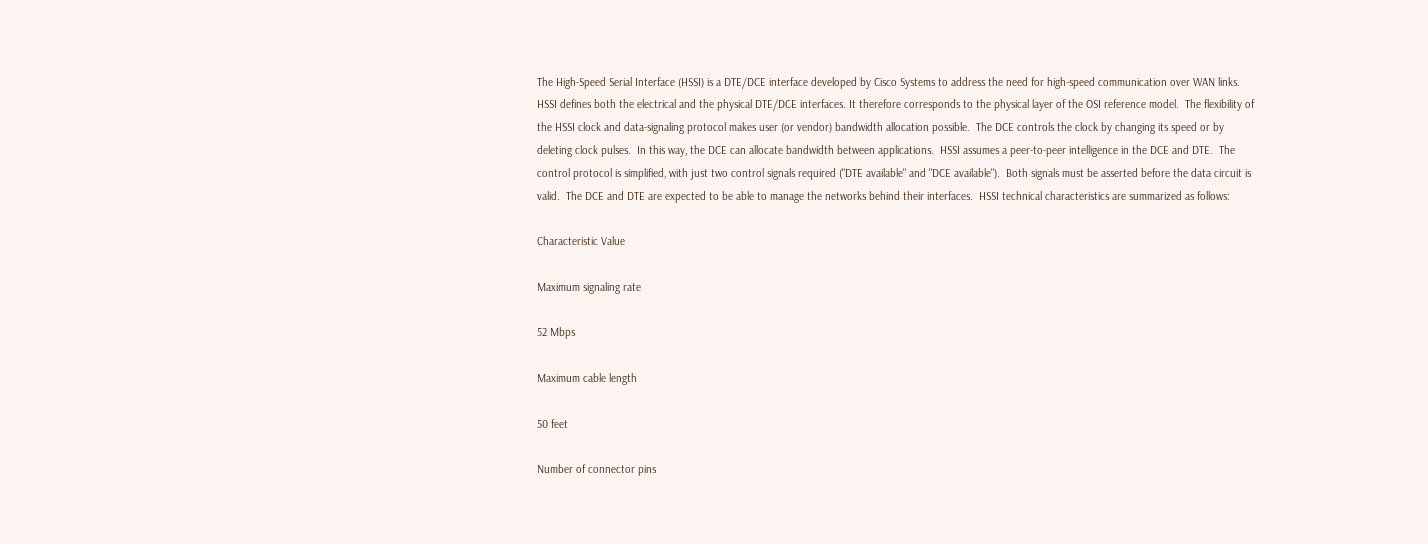The High-Speed Serial Interface (HSSI) is a DTE/DCE interface developed by Cisco Systems to address the need for high-speed communication over WAN links.  HSSI defines both the electrical and the physical DTE/DCE interfaces. It therefore corresponds to the physical layer of the OSI reference model.  The flexibility of the HSSI clock and data-signaling protocol makes user (or vendor) bandwidth allocation possible.  The DCE controls the clock by changing its speed or by deleting clock pulses.  In this way, the DCE can allocate bandwidth between applications.  HSSI assumes a peer-to-peer intelligence in the DCE and DTE.  The control protocol is simplified, with just two control signals required ("DTE available" and "DCE available").  Both signals must be asserted before the data circuit is valid.  The DCE and DTE are expected to be able to manage the networks behind their interfaces.  HSSI technical characteristics are summarized as follows:

Characteristic Value

Maximum signaling rate

52 Mbps

Maximum cable length

50 feet

Number of connector pins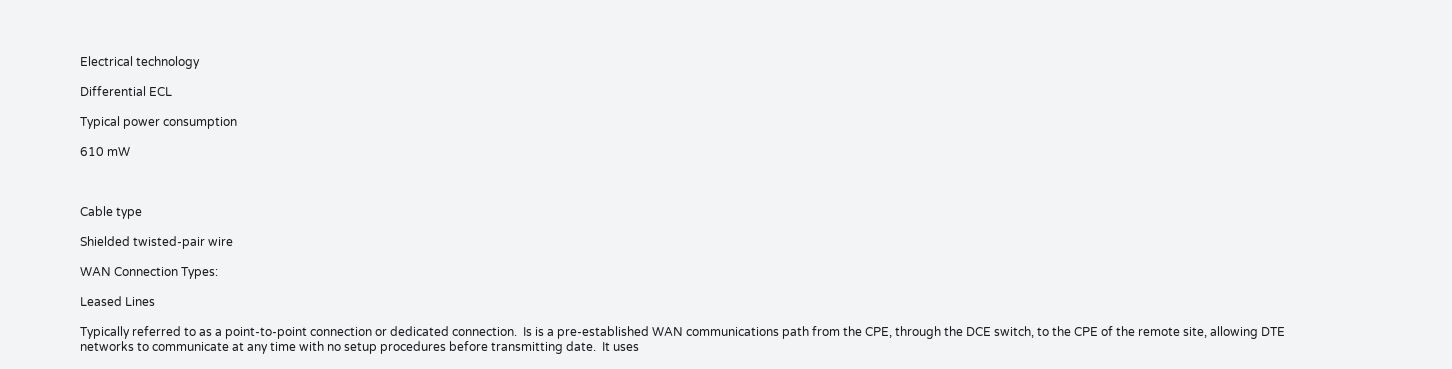Electrical technology

Differential ECL

Typical power consumption

610 mW



Cable type

Shielded twisted-pair wire

WAN Connection Types:

Leased Lines

Typically referred to as a point-to-point connection or dedicated connection.  Is is a pre-established WAN communications path from the CPE, through the DCE switch, to the CPE of the remote site, allowing DTE networks to communicate at any time with no setup procedures before transmitting date.  It uses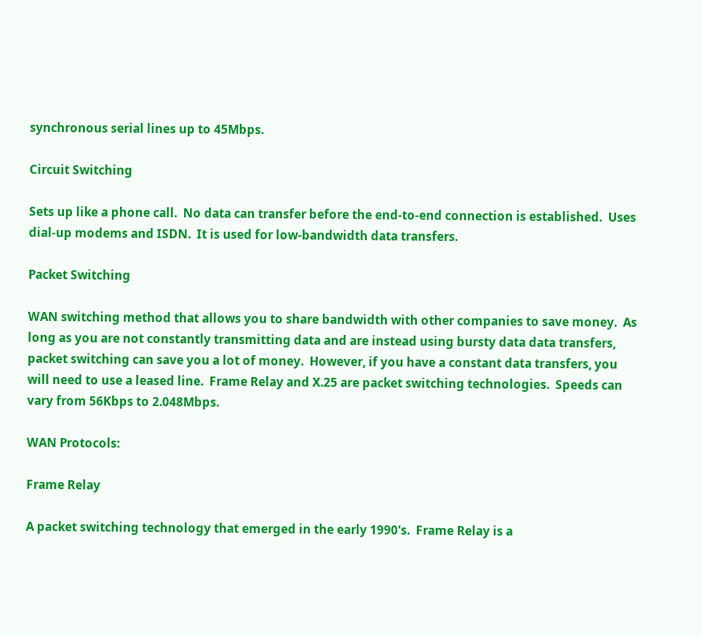synchronous serial lines up to 45Mbps.

Circuit Switching

Sets up like a phone call.  No data can transfer before the end-to-end connection is established.  Uses dial-up modems and ISDN.  It is used for low-bandwidth data transfers.

Packet Switching

WAN switching method that allows you to share bandwidth with other companies to save money.  As long as you are not constantly transmitting data and are instead using bursty data data transfers, packet switching can save you a lot of money.  However, if you have a constant data transfers, you will need to use a leased line.  Frame Relay and X.25 are packet switching technologies.  Speeds can vary from 56Kbps to 2.048Mbps.

WAN Protocols:

Frame Relay

A packet switching technology that emerged in the early 1990's.  Frame Relay is a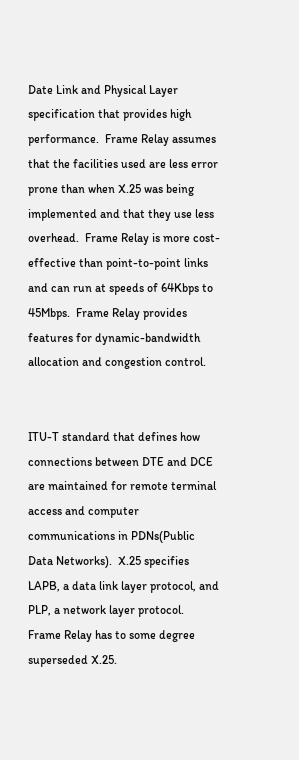Date Link and Physical Layer specification that provides high performance.  Frame Relay assumes that the facilities used are less error prone than when X.25 was being implemented and that they use less overhead.  Frame Relay is more cost-effective than point-to-point links and can run at speeds of 64Kbps to 45Mbps.  Frame Relay provides features for dynamic-bandwidth allocation and congestion control.


ITU-T standard that defines how connections between DTE and DCE are maintained for remote terminal access and computer communications in PDNs(Public Data Networks).  X.25 specifies LAPB, a data link layer protocol, and PLP, a network layer protocol.  Frame Relay has to some degree superseded X.25.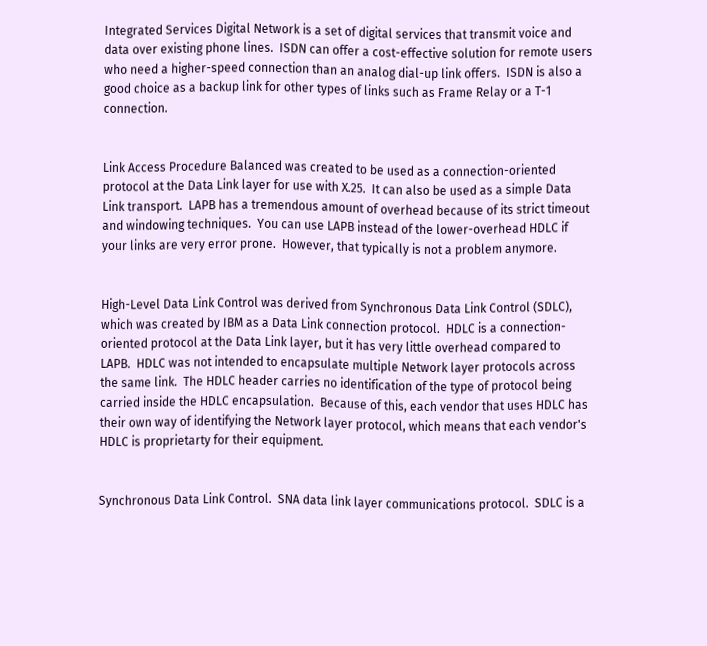Integrated Services Digital Network is a set of digital services that transmit voice and data over existing phone lines.  ISDN can offer a cost-effective solution for remote users who need a higher-speed connection than an analog dial-up link offers.  ISDN is also a good choice as a backup link for other types of links such as Frame Relay or a T-1 connection.


Link Access Procedure Balanced was created to be used as a connection-oriented protocol at the Data Link layer for use with X.25.  It can also be used as a simple Data Link transport.  LAPB has a tremendous amount of overhead because of its strict timeout and windowing techniques.  You can use LAPB instead of the lower-overhead HDLC if your links are very error prone.  However, that typically is not a problem anymore.


High-Level Data Link Control was derived from Synchronous Data Link Control (SDLC), which was created by IBM as a Data Link connection protocol.  HDLC is a connection-oriented protocol at the Data Link layer, but it has very little overhead compared to LAPB.  HDLC was not intended to encapsulate multiple Network layer protocols across the same link.  The HDLC header carries no identification of the type of protocol being carried inside the HDLC encapsulation.  Because of this, each vendor that uses HDLC has their own way of identifying the Network layer protocol, which means that each vendor's HDLC is proprietarty for their equipment.


Synchronous Data Link Control.  SNA data link layer communications protocol.  SDLC is a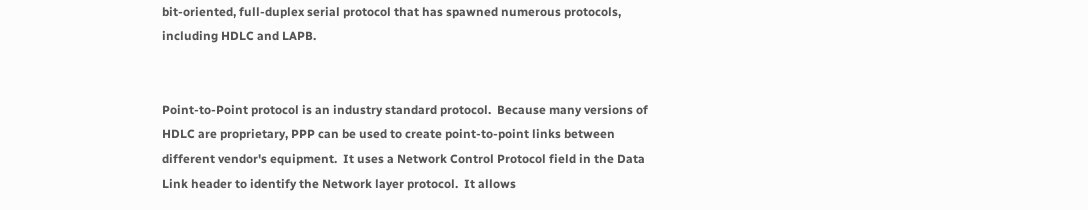bit-oriented, full-duplex serial protocol that has spawned numerous protocols, including HDLC and LAPB.


Point-to-Point protocol is an industry standard protocol.  Because many versions of HDLC are proprietary, PPP can be used to create point-to-point links between different vendor's equipment.  It uses a Network Control Protocol field in the Data Link header to identify the Network layer protocol.  It allows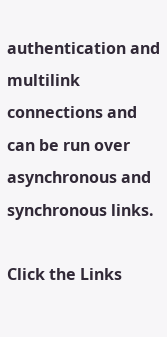authentication and multilink connections and can be run over asynchronous and synchronous links.

Click the Links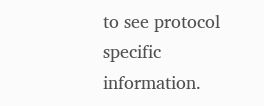to see protocol specific information.